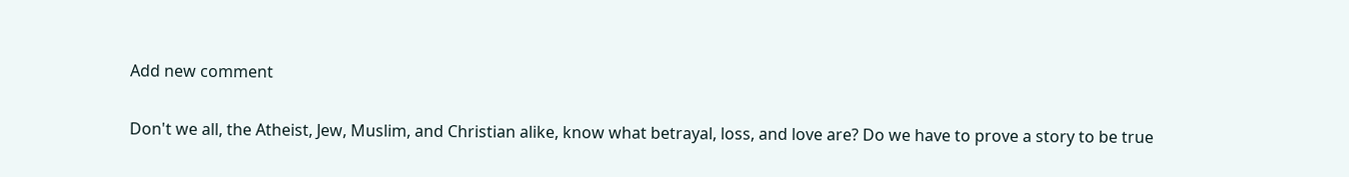Add new comment

Don't we all, the Atheist, Jew, Muslim, and Christian alike, know what betrayal, loss, and love are? Do we have to prove a story to be true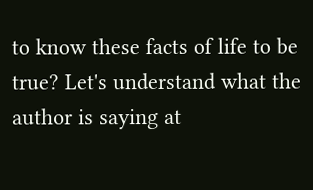to know these facts of life to be true? Let's understand what the author is saying at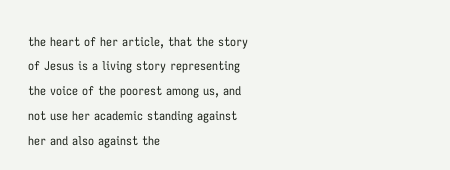the heart of her article, that the story of Jesus is a living story representing the voice of the poorest among us, and not use her academic standing against her and also against the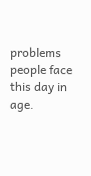problems people face this day in age.